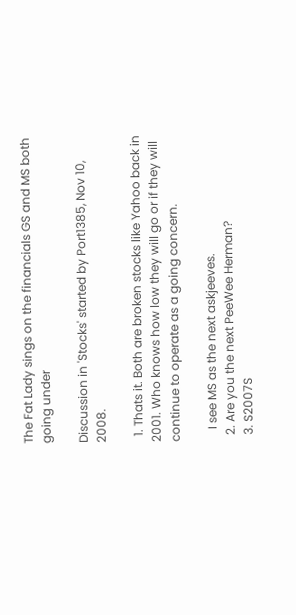The Fat Lady sings on the financials GS and MS both going under

Discussion in 'Stocks' started by Port1385, Nov 10, 2008.

  1. Thats it. Both are broken stocks like Yahoo back in 2001. Who knows how low they will go or if they will continue to operate as a going concern.

    I see MS as the next askjeeves.
  2. Are you the next PeeWee Herman?
  3. S2007S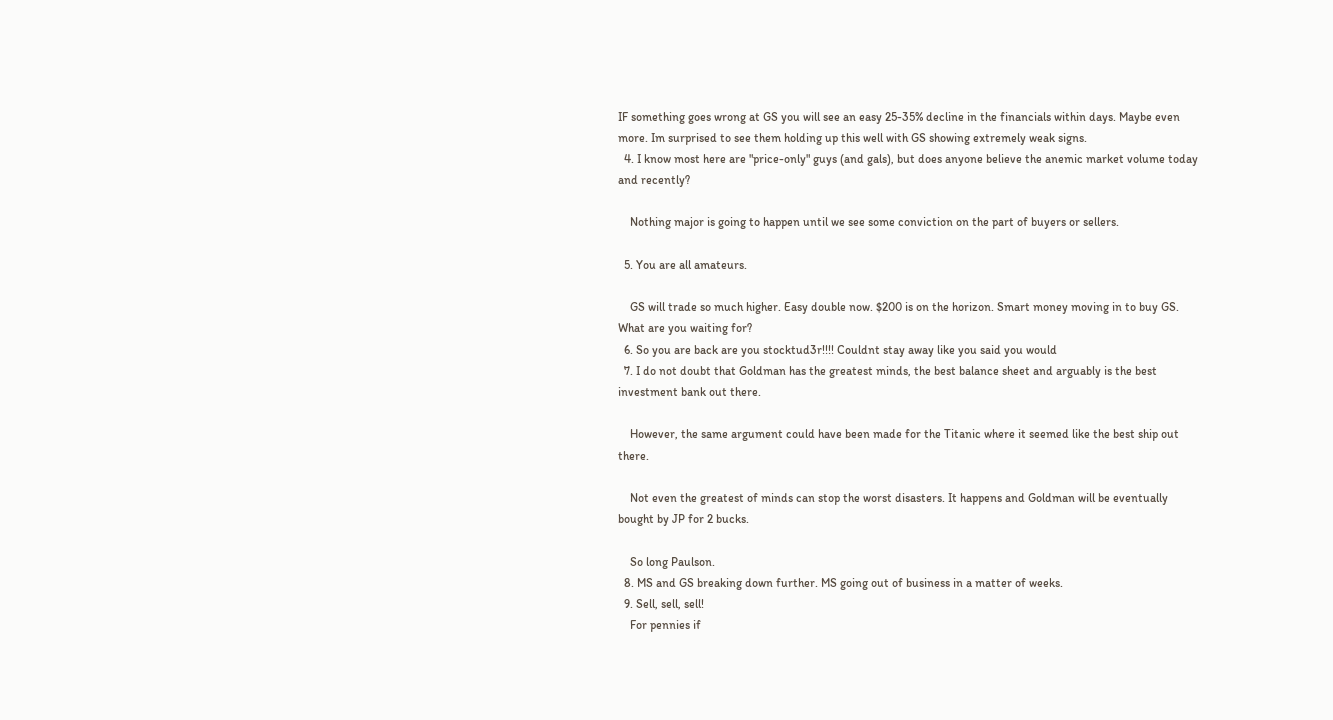IF something goes wrong at GS you will see an easy 25-35% decline in the financials within days. Maybe even more. Im surprised to see them holding up this well with GS showing extremely weak signs.
  4. I know most here are "price-only" guys (and gals), but does anyone believe the anemic market volume today and recently?

    Nothing major is going to happen until we see some conviction on the part of buyers or sellers.

  5. You are all amateurs.

    GS will trade so much higher. Easy double now. $200 is on the horizon. Smart money moving in to buy GS. What are you waiting for?
  6. So you are back are you stocktud3r!!!! Couldnt stay away like you said you would
  7. I do not doubt that Goldman has the greatest minds, the best balance sheet and arguably is the best investment bank out there.

    However, the same argument could have been made for the Titanic where it seemed like the best ship out there.

    Not even the greatest of minds can stop the worst disasters. It happens and Goldman will be eventually bought by JP for 2 bucks.

    So long Paulson.
  8. MS and GS breaking down further. MS going out of business in a matter of weeks.
  9. Sell, sell, sell!
    For pennies if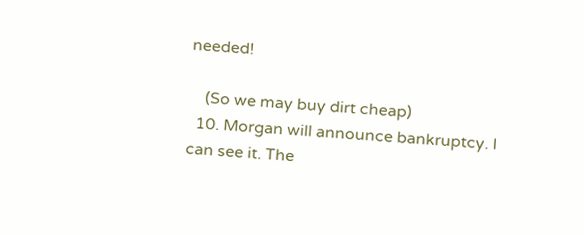needed!

    (So we may buy dirt cheap)
  10. Morgan will announce bankruptcy. I can see it. The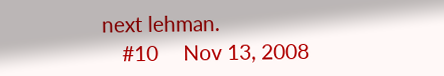next lehman.
    #10     Nov 13, 2008